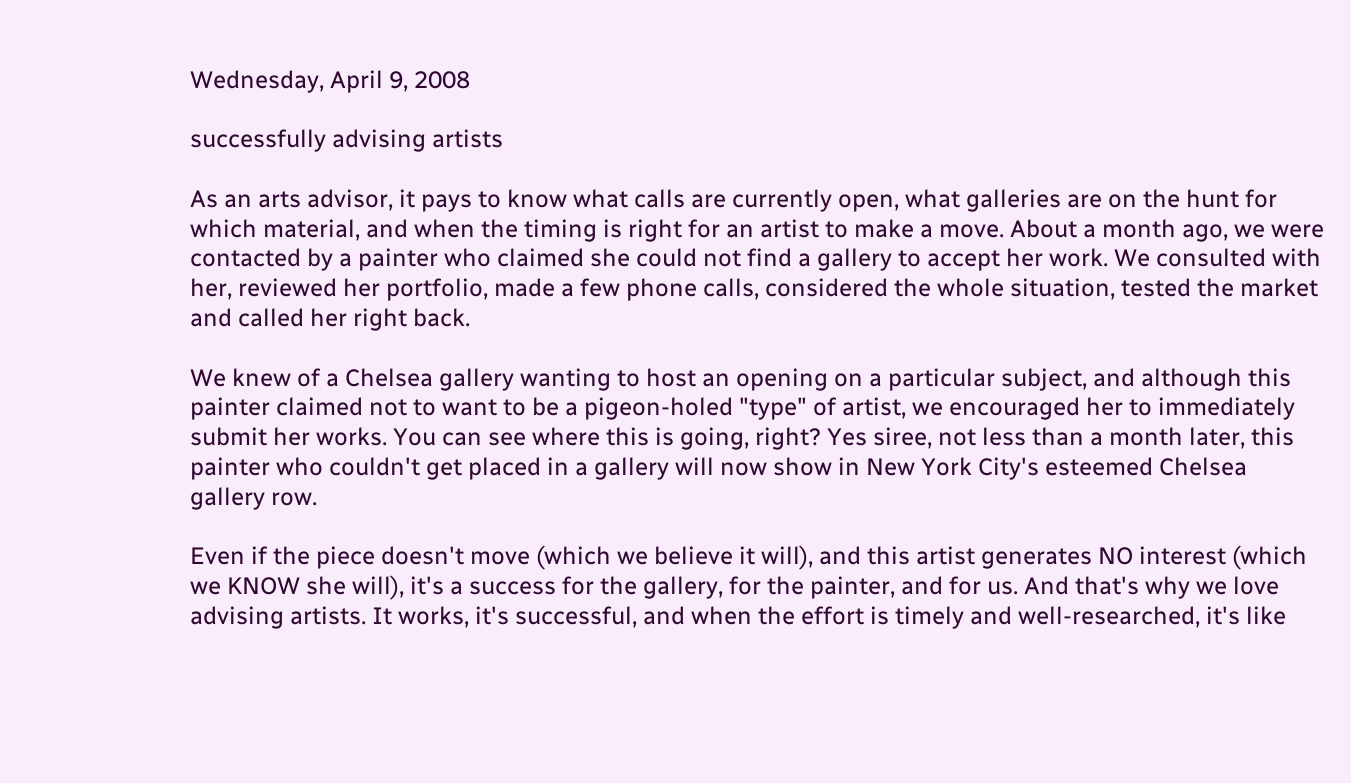Wednesday, April 9, 2008

successfully advising artists

As an arts advisor, it pays to know what calls are currently open, what galleries are on the hunt for which material, and when the timing is right for an artist to make a move. About a month ago, we were contacted by a painter who claimed she could not find a gallery to accept her work. We consulted with her, reviewed her portfolio, made a few phone calls, considered the whole situation, tested the market and called her right back.

We knew of a Chelsea gallery wanting to host an opening on a particular subject, and although this painter claimed not to want to be a pigeon-holed "type" of artist, we encouraged her to immediately submit her works. You can see where this is going, right? Yes siree, not less than a month later, this painter who couldn't get placed in a gallery will now show in New York City's esteemed Chelsea gallery row.

Even if the piece doesn't move (which we believe it will), and this artist generates NO interest (which we KNOW she will), it's a success for the gallery, for the painter, and for us. And that's why we love advising artists. It works, it's successful, and when the effort is timely and well-researched, it's like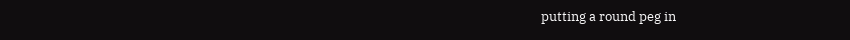putting a round peg in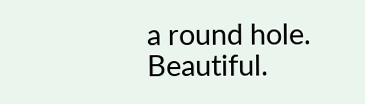a round hole. Beautiful.